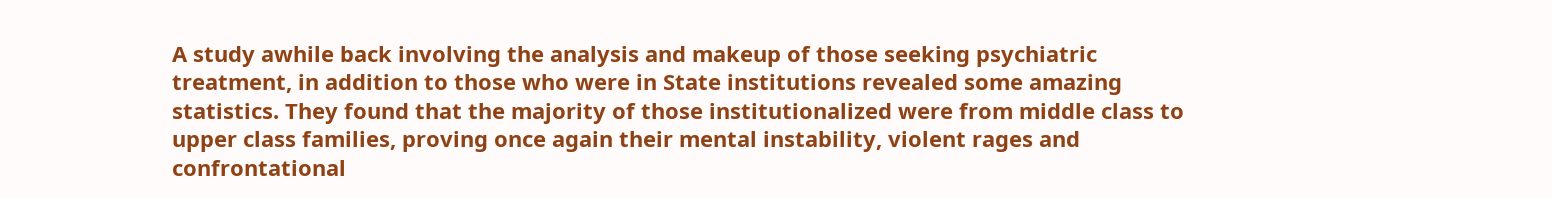A study awhile back involving the analysis and makeup of those seeking psychiatric treatment, in addition to those who were in State institutions revealed some amazing statistics. They found that the majority of those institutionalized were from middle class to upper class families, proving once again their mental instability, violent rages and confrontational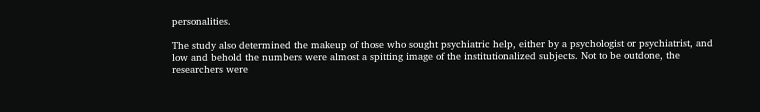personalities.

The study also determined the makeup of those who sought psychiatric help, either by a psychologist or psychiatrist, and low and behold the numbers were almost a spitting image of the institutionalized subjects. Not to be outdone, the researchers were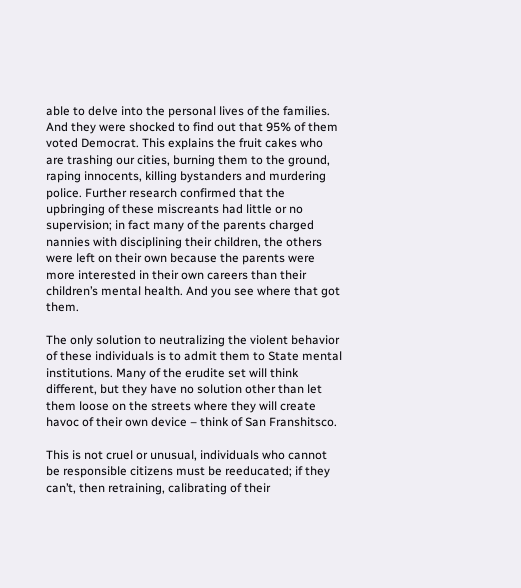able to delve into the personal lives of the families. And they were shocked to find out that 95% of them voted Democrat. This explains the fruit cakes who are trashing our cities, burning them to the ground, raping innocents, killing bystanders and murdering police. Further research confirmed that the upbringing of these miscreants had little or no supervision; in fact many of the parents charged nannies with disciplining their children, the others were left on their own because the parents were more interested in their own careers than their children’s mental health. And you see where that got them.

The only solution to neutralizing the violent behavior of these individuals is to admit them to State mental institutions. Many of the erudite set will think different, but they have no solution other than let them loose on the streets where they will create havoc of their own device – think of San Franshitsco.

This is not cruel or unusual, individuals who cannot be responsible citizens must be reeducated; if they can’t, then retraining, calibrating of their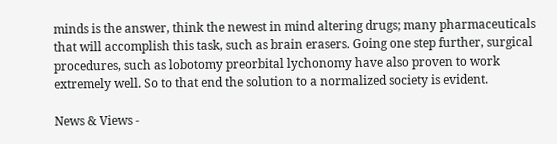minds is the answer, think the newest in mind altering drugs; many pharmaceuticals that will accomplish this task, such as brain erasers. Going one step further, surgical procedures, such as lobotomy preorbital lychonomy have also proven to work extremely well. So to that end the solution to a normalized society is evident.

News & Views -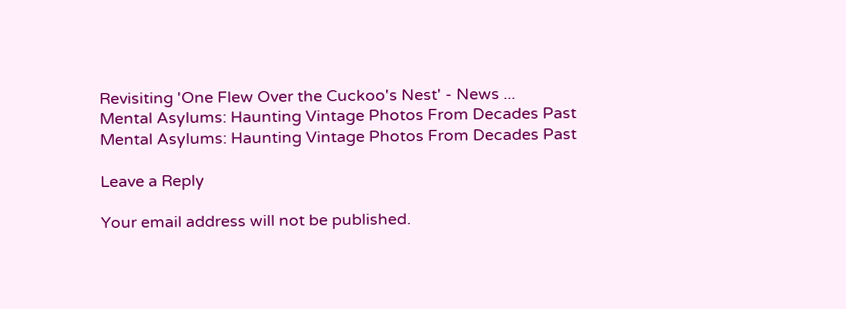Revisiting 'One Flew Over the Cuckoo's Nest' - News ...
Mental Asylums: Haunting Vintage Photos From Decades Past
Mental Asylums: Haunting Vintage Photos From Decades Past

Leave a Reply

Your email address will not be published.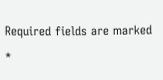Required fields are marked *